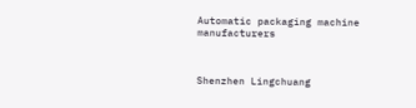Automatic packaging machine manufacturers



Shenzhen Lingchuang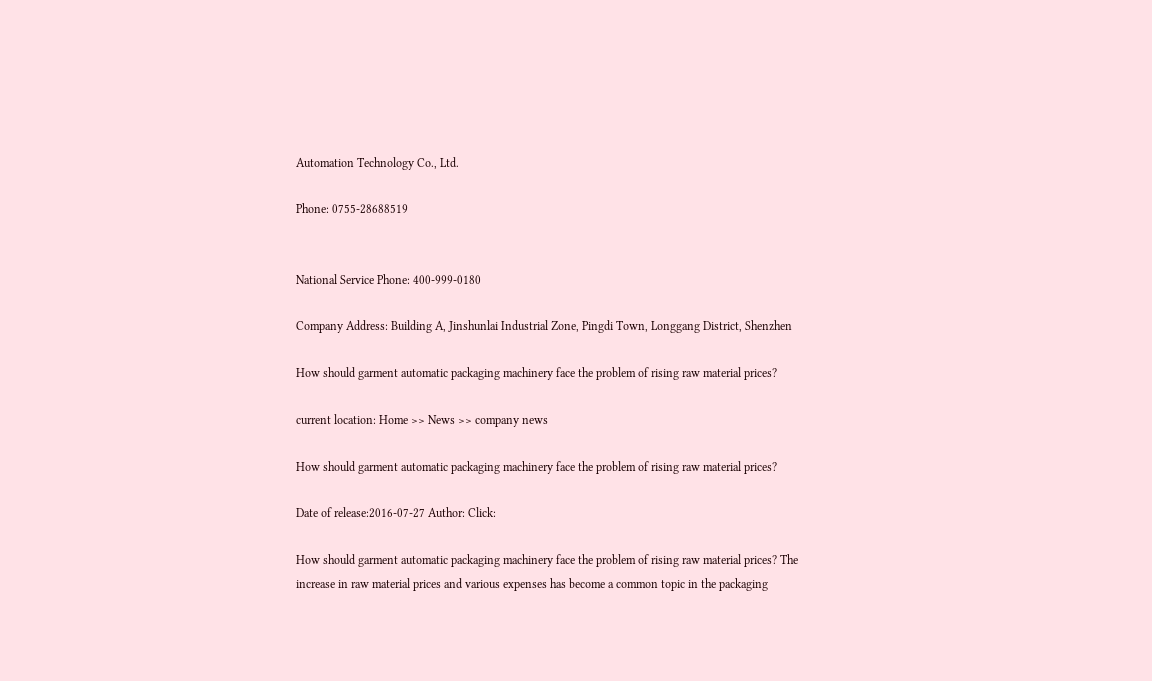Automation Technology Co., Ltd.

Phone: 0755-28688519


National Service Phone: 400-999-0180

Company Address: Building A, Jinshunlai Industrial Zone, Pingdi Town, Longgang District, Shenzhen

How should garment automatic packaging machinery face the problem of rising raw material prices?

current location: Home >> News >> company news

How should garment automatic packaging machinery face the problem of rising raw material prices?

Date of release:2016-07-27 Author: Click:

How should garment automatic packaging machinery face the problem of rising raw material prices? The increase in raw material prices and various expenses has become a common topic in the packaging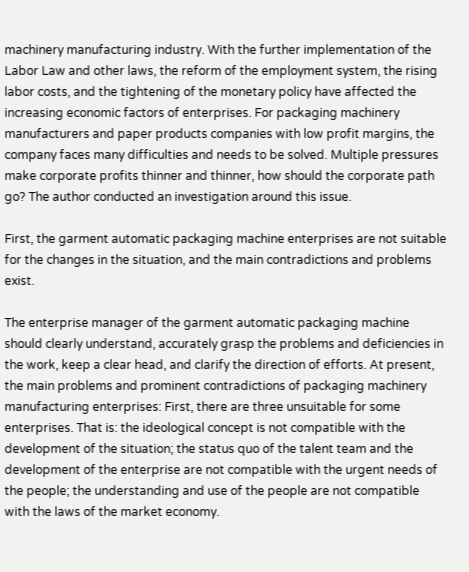machinery manufacturing industry. With the further implementation of the Labor Law and other laws, the reform of the employment system, the rising labor costs, and the tightening of the monetary policy have affected the increasing economic factors of enterprises. For packaging machinery manufacturers and paper products companies with low profit margins, the company faces many difficulties and needs to be solved. Multiple pressures make corporate profits thinner and thinner, how should the corporate path go? The author conducted an investigation around this issue.

First, the garment automatic packaging machine enterprises are not suitable for the changes in the situation, and the main contradictions and problems exist.

The enterprise manager of the garment automatic packaging machine should clearly understand, accurately grasp the problems and deficiencies in the work, keep a clear head, and clarify the direction of efforts. At present, the main problems and prominent contradictions of packaging machinery manufacturing enterprises: First, there are three unsuitable for some enterprises. That is: the ideological concept is not compatible with the development of the situation; the status quo of the talent team and the development of the enterprise are not compatible with the urgent needs of the people; the understanding and use of the people are not compatible with the laws of the market economy.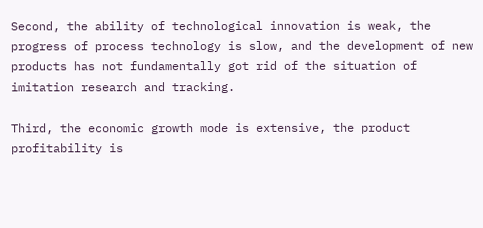Second, the ability of technological innovation is weak, the progress of process technology is slow, and the development of new products has not fundamentally got rid of the situation of imitation research and tracking.

Third, the economic growth mode is extensive, the product profitability is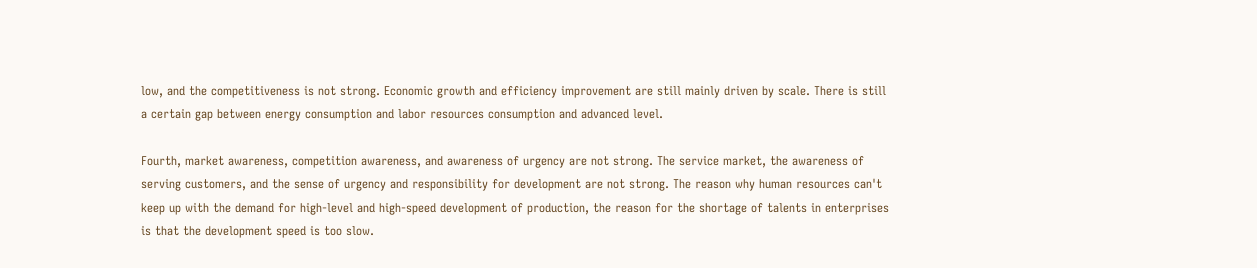low, and the competitiveness is not strong. Economic growth and efficiency improvement are still mainly driven by scale. There is still a certain gap between energy consumption and labor resources consumption and advanced level.

Fourth, market awareness, competition awareness, and awareness of urgency are not strong. The service market, the awareness of serving customers, and the sense of urgency and responsibility for development are not strong. The reason why human resources can't keep up with the demand for high-level and high-speed development of production, the reason for the shortage of talents in enterprises is that the development speed is too slow.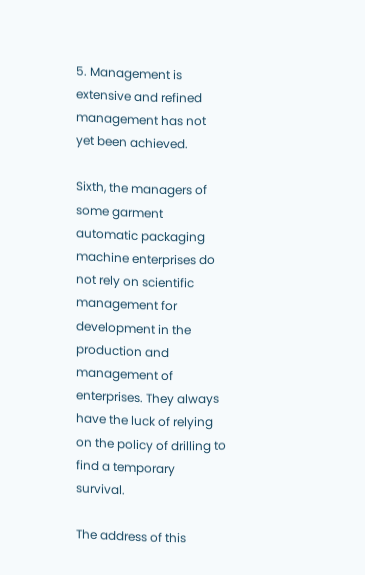5. Management is extensive and refined management has not yet been achieved.

Sixth, the managers of some garment automatic packaging machine enterprises do not rely on scientific management for development in the production and management of enterprises. They always have the luck of relying on the policy of drilling to find a temporary survival.

The address of this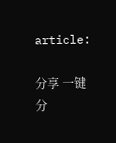article:

分享 一键分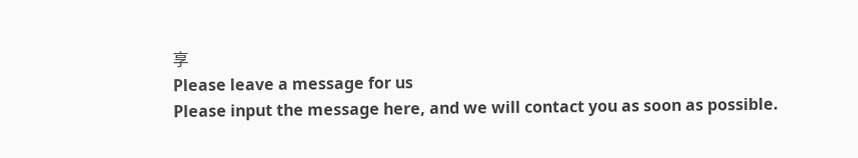享
Please leave a message for us
Please input the message here, and we will contact you as soon as possible.